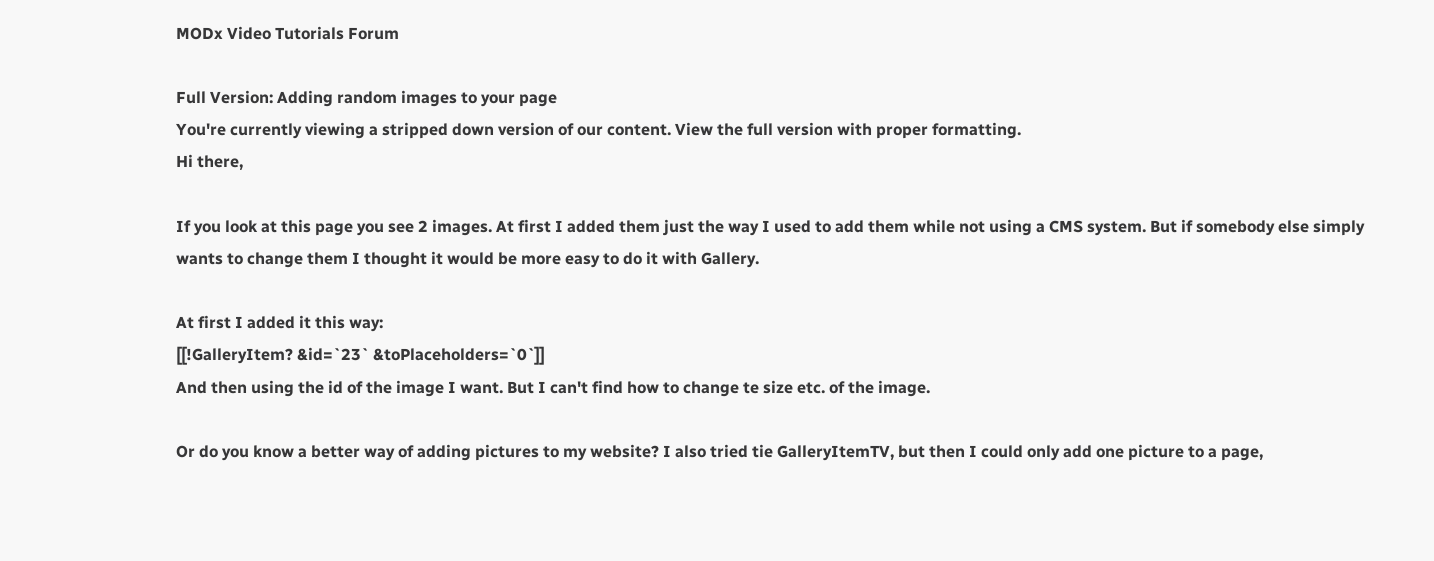MODx Video Tutorials Forum

Full Version: Adding random images to your page
You're currently viewing a stripped down version of our content. View the full version with proper formatting.
Hi there,

If you look at this page you see 2 images. At first I added them just the way I used to add them while not using a CMS system. But if somebody else simply wants to change them I thought it would be more easy to do it with Gallery.

At first I added it this way:
[[!GalleryItem? &id=`23` &toPlaceholders=`0`]]
And then using the id of the image I want. But I can't find how to change te size etc. of the image.

Or do you know a better way of adding pictures to my website? I also tried tie GalleryItemTV, but then I could only add one picture to a page,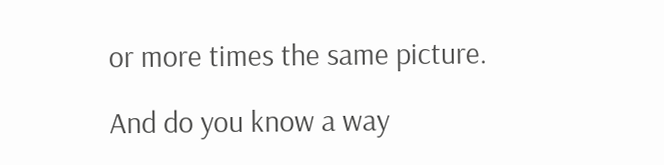or more times the same picture.

And do you know a way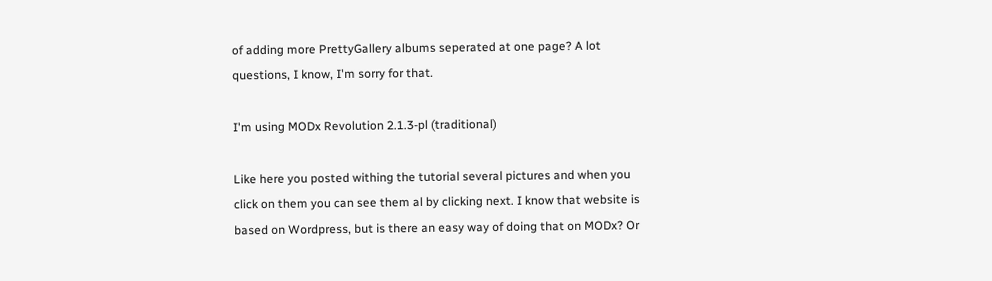of adding more PrettyGallery albums seperated at one page? A lot questions, I know, I'm sorry for that.

I'm using MODx Revolution 2.1.3-pl (traditional)

Like here you posted withing the tutorial several pictures and when you click on them you can see them al by clicking next. I know that website is based on Wordpress, but is there an easy way of doing that on MODx? Or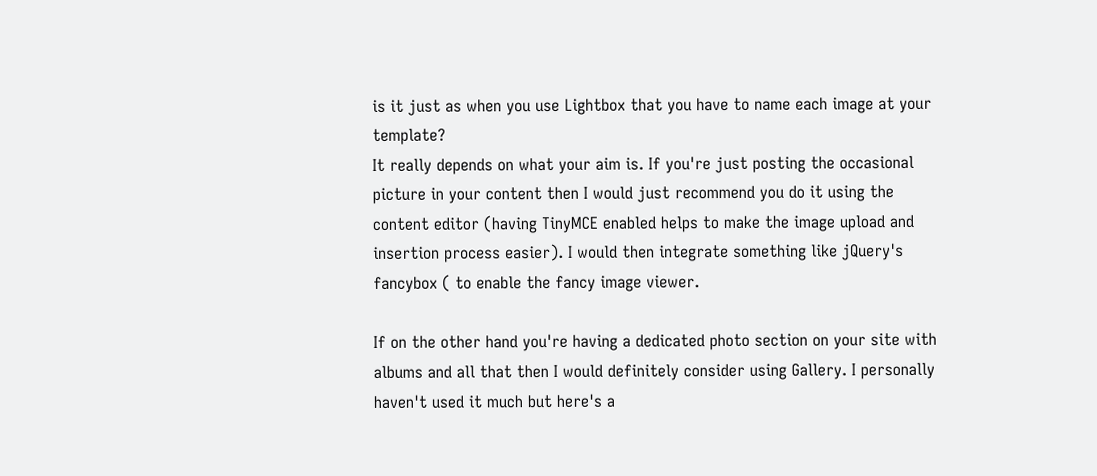is it just as when you use Lightbox that you have to name each image at your template?
It really depends on what your aim is. If you're just posting the occasional picture in your content then I would just recommend you do it using the content editor (having TinyMCE enabled helps to make the image upload and insertion process easier). I would then integrate something like jQuery's fancybox ( to enable the fancy image viewer.

If on the other hand you're having a dedicated photo section on your site with albums and all that then I would definitely consider using Gallery. I personally haven't used it much but here's a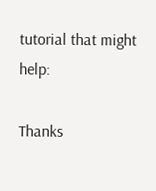tutorial that might help:

Thanks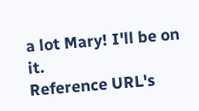a lot Mary! I'll be on it.
Reference URL's